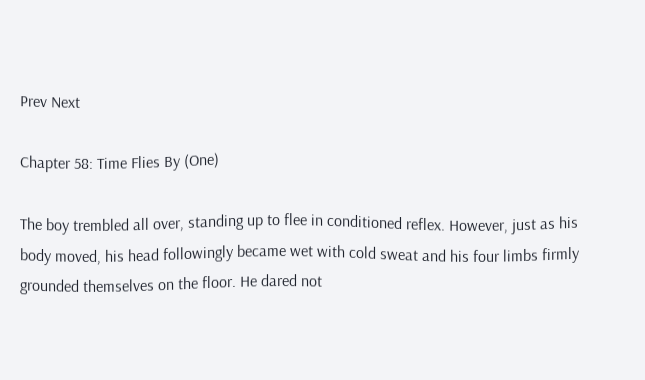Prev Next

Chapter 58: Time Flies By (One)

The boy trembled all over, standing up to flee in conditioned reflex. However, just as his body moved, his head followingly became wet with cold sweat and his four limbs firmly grounded themselves on the floor. He dared not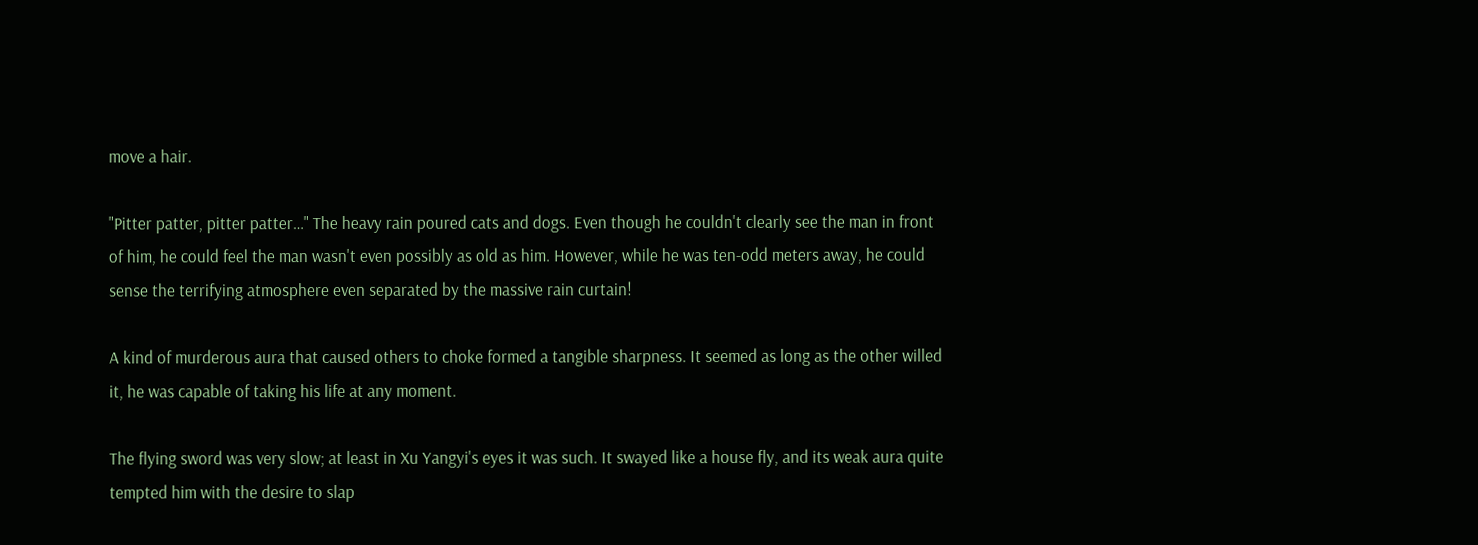move a hair.

"Pitter patter, pitter patter…" The heavy rain poured cats and dogs. Even though he couldn't clearly see the man in front of him, he could feel the man wasn't even possibly as old as him. However, while he was ten-odd meters away, he could sense the terrifying atmosphere even separated by the massive rain curtain!

A kind of murderous aura that caused others to choke formed a tangible sharpness. It seemed as long as the other willed it, he was capable of taking his life at any moment.

The flying sword was very slow; at least in Xu Yangyi's eyes it was such. It swayed like a house fly, and its weak aura quite tempted him with the desire to slap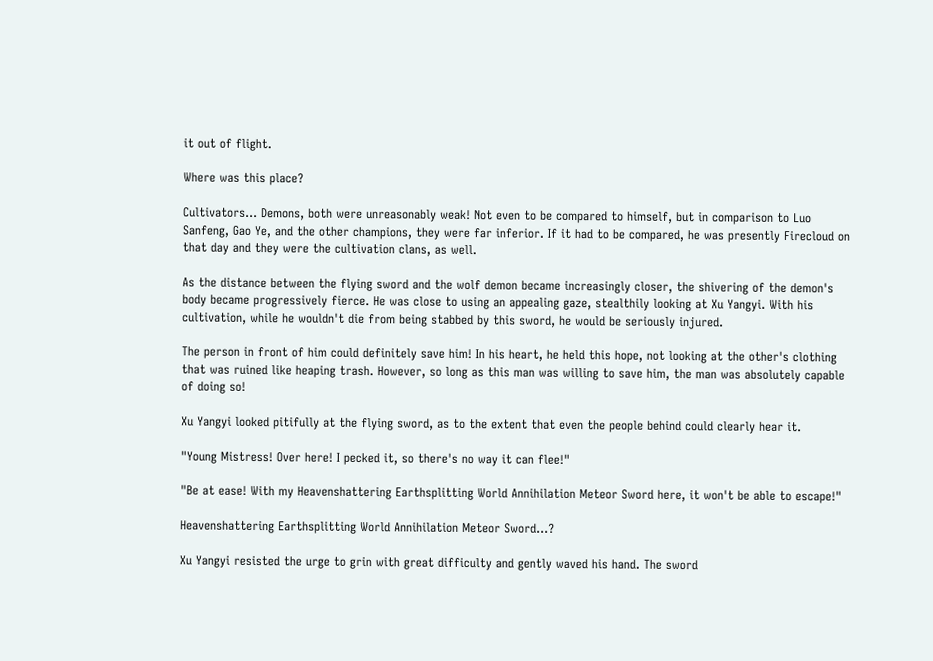it out of flight.

Where was this place?

Cultivators… Demons, both were unreasonably weak! Not even to be compared to himself, but in comparison to Luo Sanfeng, Gao Ye, and the other champions, they were far inferior. If it had to be compared, he was presently Firecloud on that day and they were the cultivation clans, as well.

As the distance between the flying sword and the wolf demon became increasingly closer, the shivering of the demon's body became progressively fierce. He was close to using an appealing gaze, stealthily looking at Xu Yangyi. With his cultivation, while he wouldn't die from being stabbed by this sword, he would be seriously injured.

The person in front of him could definitely save him! In his heart, he held this hope, not looking at the other's clothing that was ruined like heaping trash. However, so long as this man was willing to save him, the man was absolutely capable of doing so!

Xu Yangyi looked pitifully at the flying sword, as to the extent that even the people behind could clearly hear it.

"Young Mistress! Over here! I pecked it, so there's no way it can flee!"

"Be at ease! With my Heavenshattering Earthsplitting World Annihilation Meteor Sword here, it won't be able to escape!"

Heavenshattering Earthsplitting World Annihilation Meteor Sword…?

Xu Yangyi resisted the urge to grin with great difficulty and gently waved his hand. The sword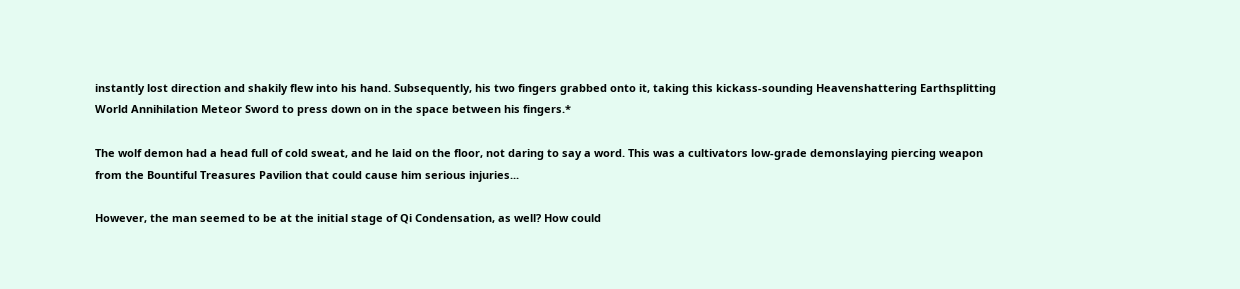instantly lost direction and shakily flew into his hand. Subsequently, his two fingers grabbed onto it, taking this kickass-sounding Heavenshattering Earthsplitting World Annihilation Meteor Sword to press down on in the space between his fingers.*

The wolf demon had a head full of cold sweat, and he laid on the floor, not daring to say a word. This was a cultivators low-grade demonslaying piercing weapon from the Bountiful Treasures Pavilion that could cause him serious injuries...

However, the man seemed to be at the initial stage of Qi Condensation, as well? How could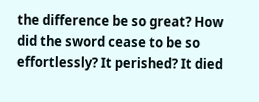the difference be so great? How did the sword cease to be so effortlessly? It perished? It died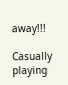away!!!

Casually playing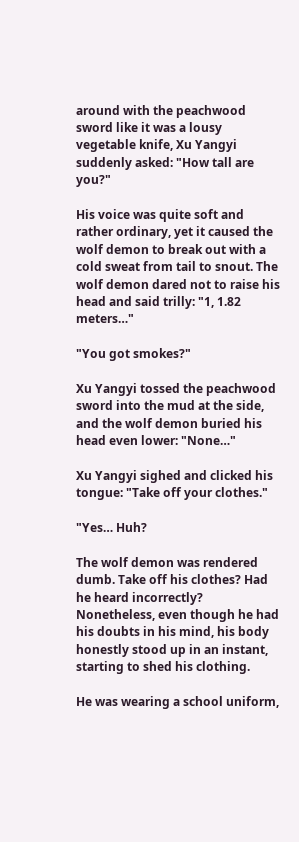around with the peachwood sword like it was a lousy vegetable knife, Xu Yangyi suddenly asked: "How tall are you?"

His voice was quite soft and rather ordinary, yet it caused the wolf demon to break out with a cold sweat from tail to snout. The wolf demon dared not to raise his head and said trilly: "1, 1.82 meters…"

"You got smokes?"

Xu Yangyi tossed the peachwood sword into the mud at the side, and the wolf demon buried his head even lower: "None…"

Xu Yangyi sighed and clicked his tongue: "Take off your clothes."

"Yes… Huh?

The wolf demon was rendered dumb. Take off his clothes? Had he heard incorrectly? Nonetheless, even though he had his doubts in his mind, his body honestly stood up in an instant, starting to shed his clothing.

He was wearing a school uniform,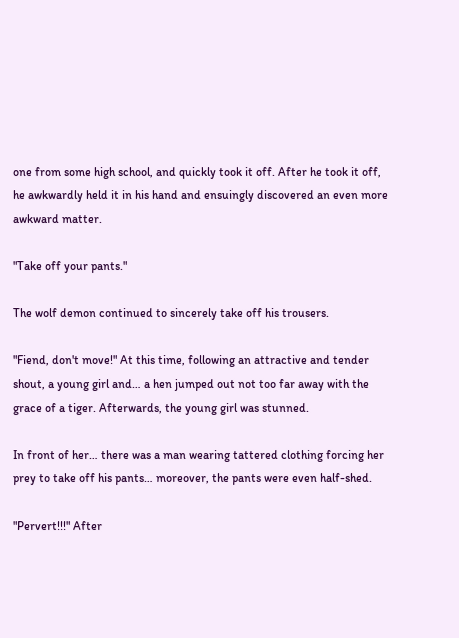one from some high school, and quickly took it off. After he took it off, he awkwardly held it in his hand and ensuingly discovered an even more awkward matter.

"Take off your pants."

The wolf demon continued to sincerely take off his trousers.

"Fiend, don't move!" At this time, following an attractive and tender shout, a young girl and… a hen jumped out not too far away with the grace of a tiger. Afterwards, the young girl was stunned.

In front of her… there was a man wearing tattered clothing forcing her prey to take off his pants… moreover, the pants were even half-shed.

"Pervert!!!" After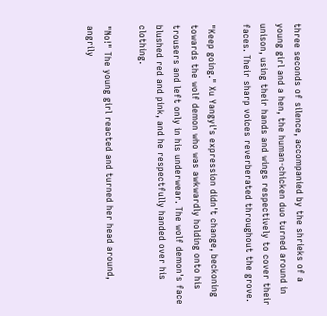three seconds of silence, accompanied by the shrieks of a young girl and a hen, the human-chicken duo turned around in unison, using their hands and wings respectively to cover their faces. Their sharp voices reverberated throughout the grove.

"Keep going." Xu Yangyi's expression didn't change, beckoning towards the wolf demon who was awkwardly holding onto his trousers and left only in his underwear. The wolf demon's face blushed red and pink, and he respectfully handed over his clothing.

"No!" The young girl reacted and turned her head around, angrily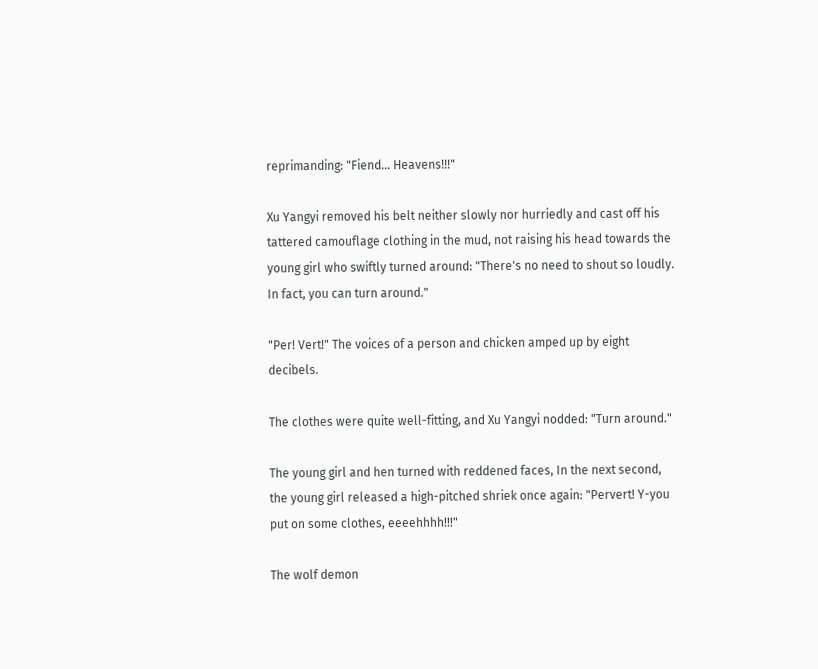reprimanding: "Fiend… Heavens!!!"

Xu Yangyi removed his belt neither slowly nor hurriedly and cast off his tattered camouflage clothing in the mud, not raising his head towards the young girl who swiftly turned around: "There's no need to shout so loudly. In fact, you can turn around."

"Per! Vert!" The voices of a person and chicken amped up by eight decibels.

The clothes were quite well-fitting, and Xu Yangyi nodded: "Turn around."

The young girl and hen turned with reddened faces, In the next second, the young girl released a high-pitched shriek once again: "Pervert! Y-you put on some clothes, eeeehhhh!!!"

The wolf demon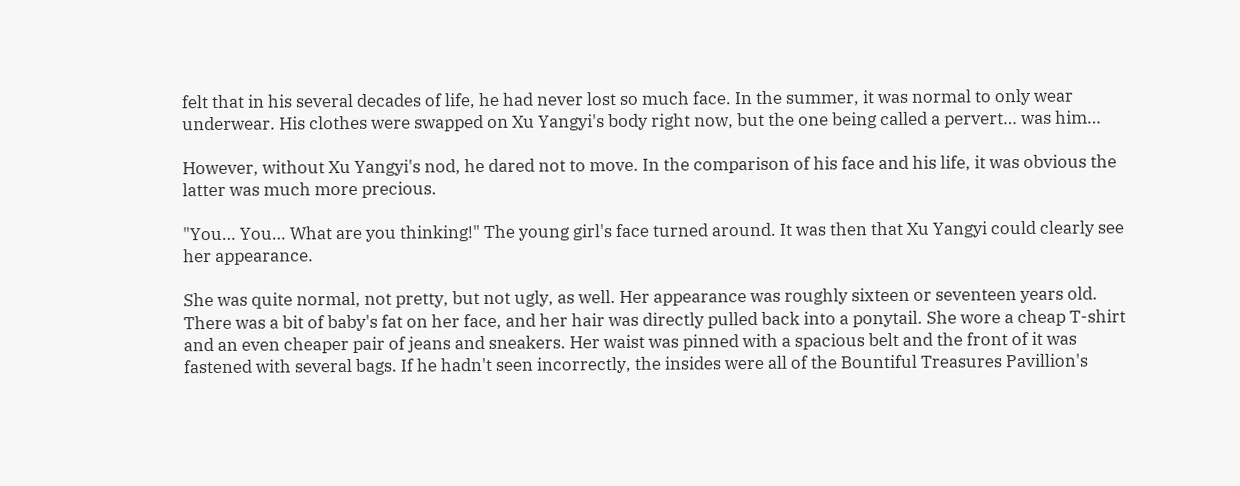felt that in his several decades of life, he had never lost so much face. In the summer, it was normal to only wear underwear. His clothes were swapped on Xu Yangyi's body right now, but the one being called a pervert… was him…

However, without Xu Yangyi's nod, he dared not to move. In the comparison of his face and his life, it was obvious the latter was much more precious.

"You… You… What are you thinking!" The young girl's face turned around. It was then that Xu Yangyi could clearly see her appearance.

She was quite normal, not pretty, but not ugly, as well. Her appearance was roughly sixteen or seventeen years old. There was a bit of baby's fat on her face, and her hair was directly pulled back into a ponytail. She wore a cheap T-shirt and an even cheaper pair of jeans and sneakers. Her waist was pinned with a spacious belt and the front of it was fastened with several bags. If he hadn't seen incorrectly, the insides were all of the Bountiful Treasures Pavillion's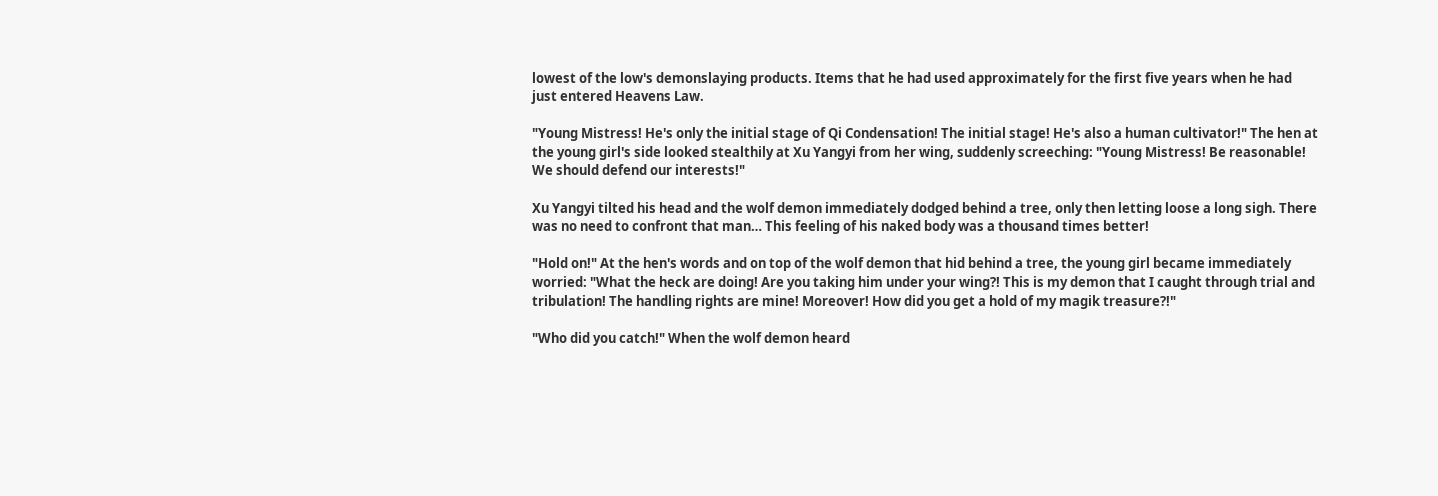lowest of the low's demonslaying products. Items that he had used approximately for the first five years when he had just entered Heavens Law.

"Young Mistress! He's only the initial stage of Qi Condensation! The initial stage! He's also a human cultivator!" The hen at the young girl's side looked stealthily at Xu Yangyi from her wing, suddenly screeching: "Young Mistress! Be reasonable! We should defend our interests!"

Xu Yangyi tilted his head and the wolf demon immediately dodged behind a tree, only then letting loose a long sigh. There was no need to confront that man… This feeling of his naked body was a thousand times better!

"Hold on!" At the hen's words and on top of the wolf demon that hid behind a tree, the young girl became immediately worried: "What the heck are doing! Are you taking him under your wing?! This is my demon that I caught through trial and tribulation! The handling rights are mine! Moreover! How did you get a hold of my magik treasure?!"

"Who did you catch!" When the wolf demon heard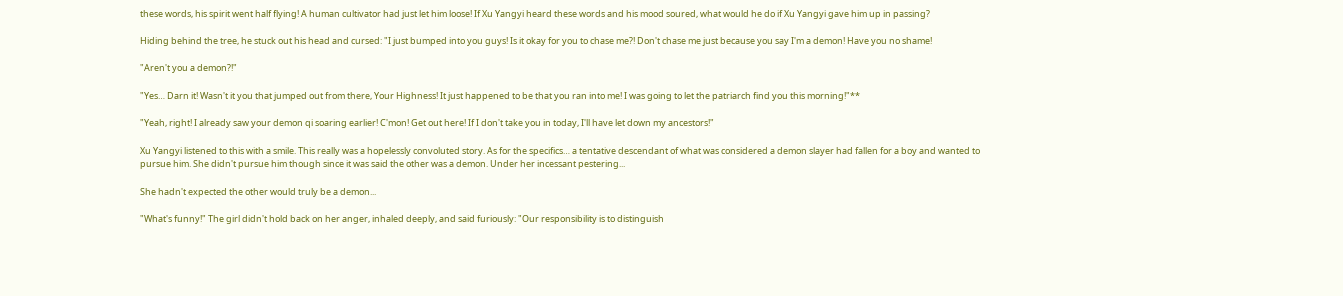these words, his spirit went half flying! A human cultivator had just let him loose! If Xu Yangyi heard these words and his mood soured, what would he do if Xu Yangyi gave him up in passing?

Hiding behind the tree, he stuck out his head and cursed: "I just bumped into you guys! Is it okay for you to chase me?! Don't chase me just because you say I'm a demon! Have you no shame!

"Aren't you a demon?!"

"Yes… Darn it! Wasn't it you that jumped out from there, Your Highness! It just happened to be that you ran into me! I was going to let the patriarch find you this morning!"**

"Yeah, right! I already saw your demon qi soaring earlier! C'mon! Get out here! If I don't take you in today, I'll have let down my ancestors!"

Xu Yangyi listened to this with a smile. This really was a hopelessly convoluted story. As for the specifics… a tentative descendant of what was considered a demon slayer had fallen for a boy and wanted to pursue him. She didn't pursue him though since it was said the other was a demon. Under her incessant pestering...

She hadn't expected the other would truly be a demon...

"What's funny!" The girl didn't hold back on her anger, inhaled deeply, and said furiously: "Our responsibility is to distinguish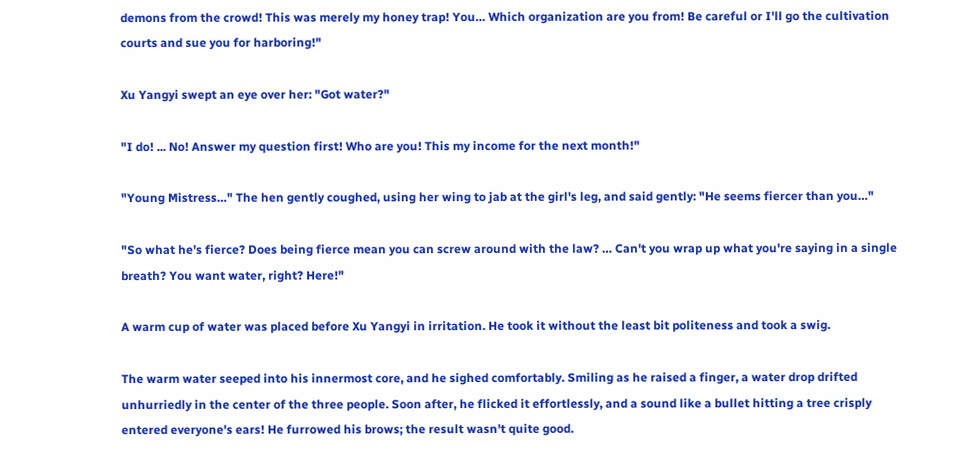demons from the crowd! This was merely my honey trap! You… Which organization are you from! Be careful or I'll go the cultivation courts and sue you for harboring!"

Xu Yangyi swept an eye over her: "Got water?"

"I do! ... No! Answer my question first! Who are you! This my income for the next month!"

"Young Mistress…" The hen gently coughed, using her wing to jab at the girl's leg, and said gently: "He seems fiercer than you…"

"So what he's fierce? Does being fierce mean you can screw around with the law? … Can't you wrap up what you're saying in a single breath? You want water, right? Here!"

A warm cup of water was placed before Xu Yangyi in irritation. He took it without the least bit politeness and took a swig.

The warm water seeped into his innermost core, and he sighed comfortably. Smiling as he raised a finger, a water drop drifted unhurriedly in the center of the three people. Soon after, he flicked it effortlessly, and a sound like a bullet hitting a tree crisply entered everyone's ears! He furrowed his brows; the result wasn't quite good.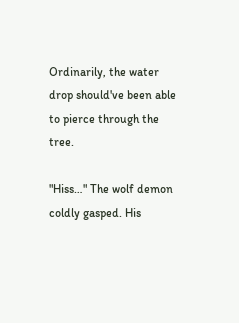Ordinarily, the water drop should've been able to pierce through the tree.

"Hiss…" The wolf demon coldly gasped. His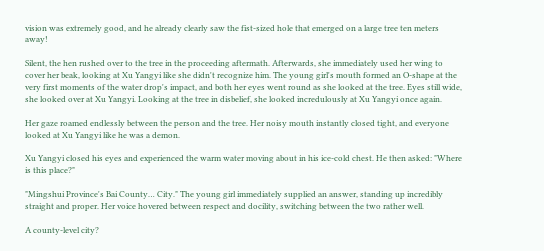vision was extremely good, and he already clearly saw the fist-sized hole that emerged on a large tree ten meters away!

Silent, the hen rushed over to the tree in the proceeding aftermath. Afterwards, she immediately used her wing to cover her beak, looking at Xu Yangyi like she didn't recognize him. The young girl's mouth formed an O-shape at the very first moments of the water drop's impact, and both her eyes went round as she looked at the tree. Eyes still wide, she looked over at Xu Yangyi. Looking at the tree in disbelief, she looked incredulously at Xu Yangyi once again.

Her gaze roamed endlessly between the person and the tree. Her noisy mouth instantly closed tight, and everyone looked at Xu Yangyi like he was a demon.

Xu Yangyi closed his eyes and experienced the warm water moving about in his ice-cold chest. He then asked: "Where is this place?"

"Mingshui Province's Bai County… City." The young girl immediately supplied an answer, standing up incredibly straight and proper. Her voice hovered between respect and docility, switching between the two rather well.

A county-level city?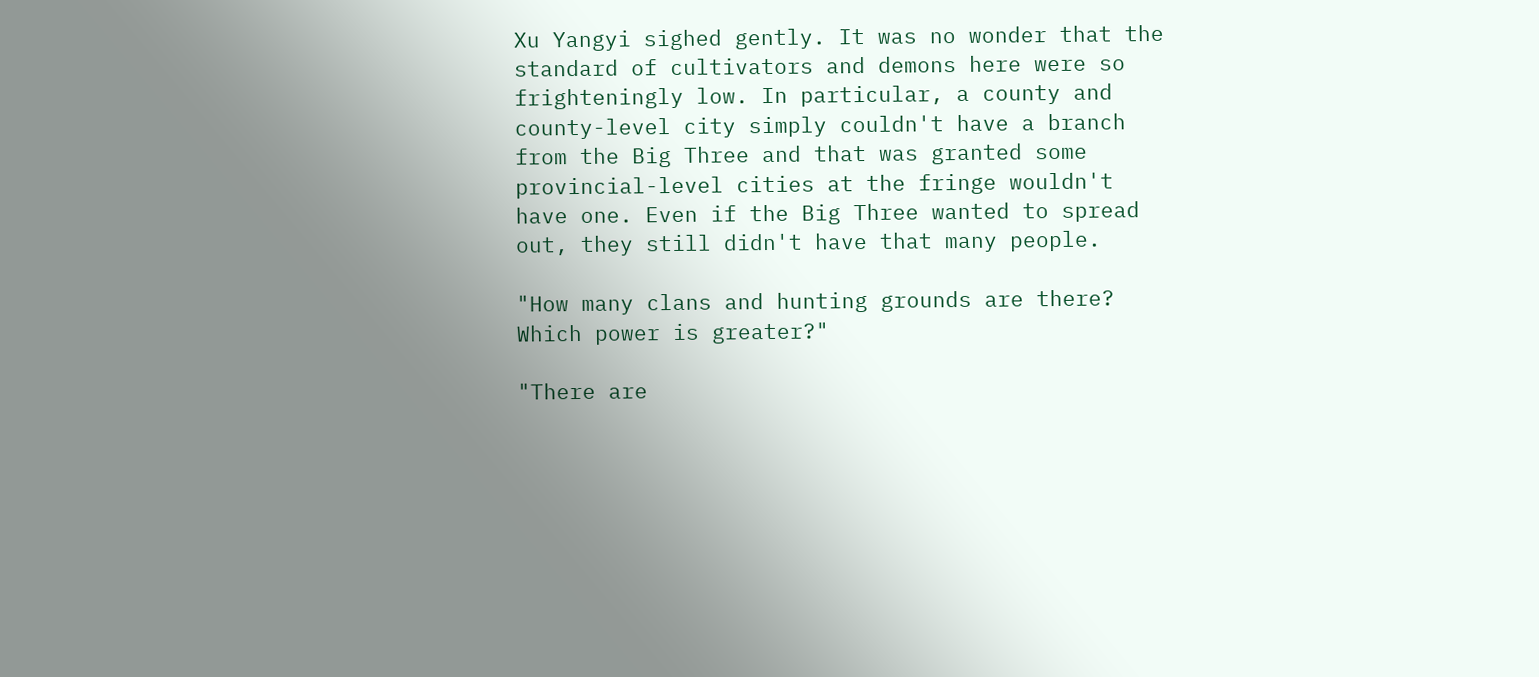Xu Yangyi sighed gently. It was no wonder that the standard of cultivators and demons here were so frighteningly low. In particular, a county and county-level city simply couldn't have a branch from the Big Three and that was granted some provincial-level cities at the fringe wouldn't have one. Even if the Big Three wanted to spread out, they still didn't have that many people.

"How many clans and hunting grounds are there? Which power is greater?"

"There are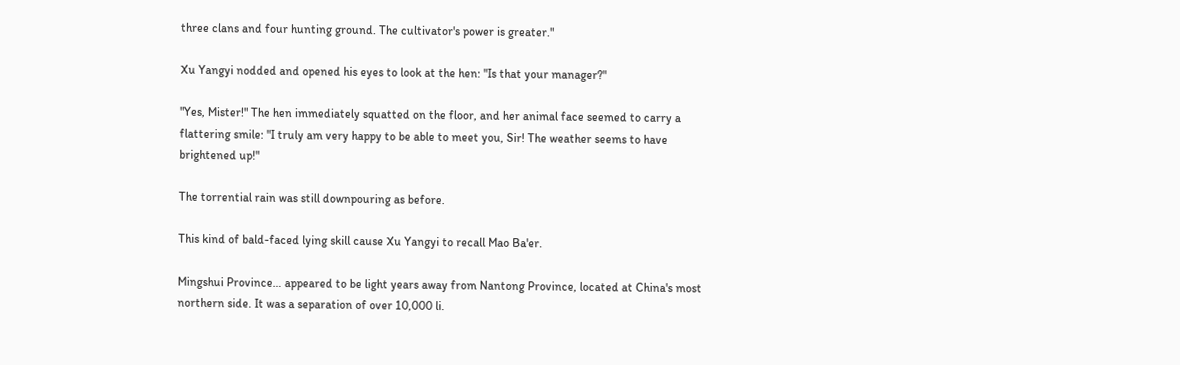three clans and four hunting ground. The cultivator's power is greater."

Xu Yangyi nodded and opened his eyes to look at the hen: "Is that your manager?"

"Yes, Mister!" The hen immediately squatted on the floor, and her animal face seemed to carry a flattering smile: "I truly am very happy to be able to meet you, Sir! The weather seems to have brightened up!"

The torrential rain was still downpouring as before.

This kind of bald-faced lying skill cause Xu Yangyi to recall Mao Ba'er.

Mingshui Province… appeared to be light years away from Nantong Province, located at China's most northern side. It was a separation of over 10,000 li.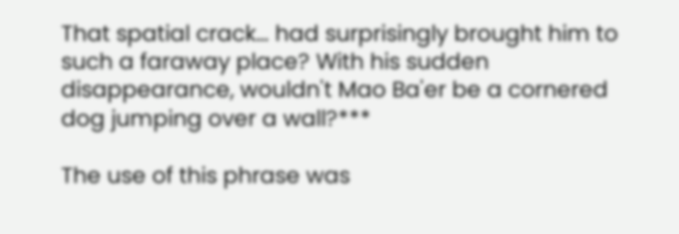That spatial crack… had surprisingly brought him to such a faraway place? With his sudden disappearance, wouldn't Mao Ba'er be a cornered dog jumping over a wall?***

The use of this phrase was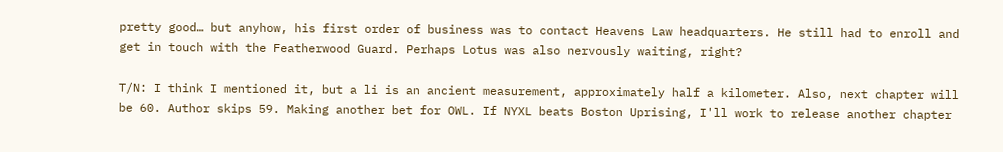pretty good… but anyhow, his first order of business was to contact Heavens Law headquarters. He still had to enroll and get in touch with the Featherwood Guard. Perhaps Lotus was also nervously waiting, right?

T/N: I think I mentioned it, but a li is an ancient measurement, approximately half a kilometer. Also, next chapter will be 60. Author skips 59. Making another bet for OWL. If NYXL beats Boston Uprising, I'll work to release another chapter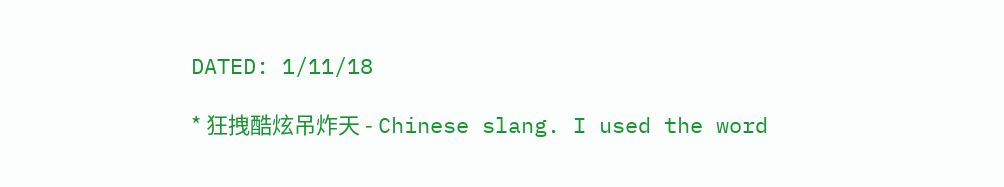DATED: 1/11/18

* 狂拽酷炫吊炸天 - Chinese slang. I used the word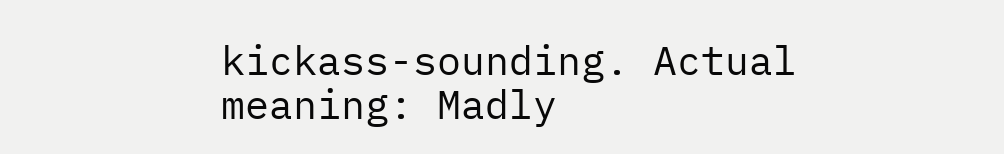kickass-sounding. Actual meaning: Madly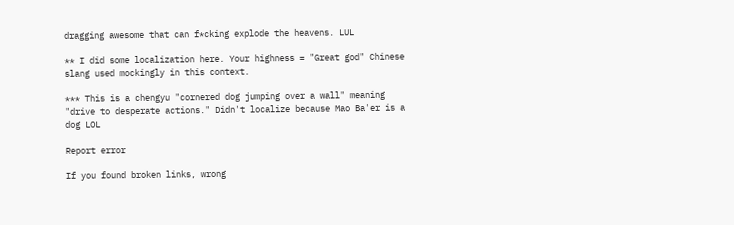dragging awesome that can f*cking explode the heavens. LUL

** I did some localization here. Your highness = "Great god" Chinese slang used mockingly in this context.

*** This is a chengyu "cornered dog jumping over a wall" meaning "drive to desperate actions." Didn't localize because Mao Ba'er is a dog LOL

Report error

If you found broken links, wrong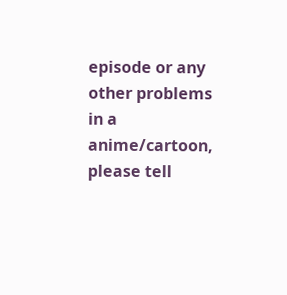episode or any other problems in a anime/cartoon, please tell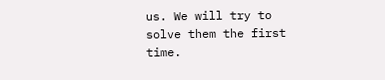us. We will try to solve them the first time.